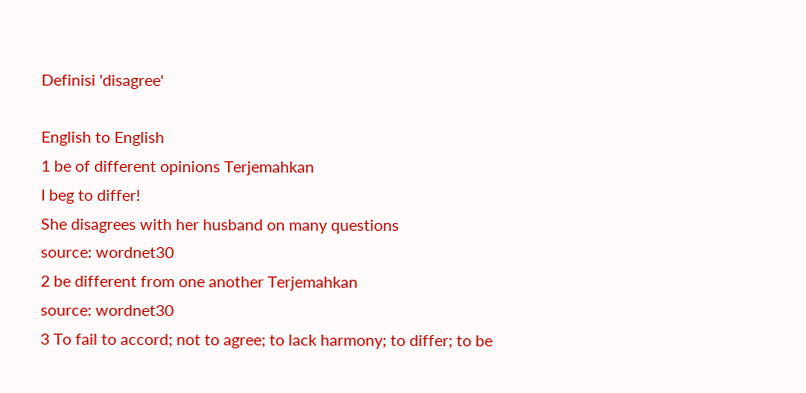Definisi 'disagree'

English to English
1 be of different opinions Terjemahkan
I beg to differ!
She disagrees with her husband on many questions
source: wordnet30
2 be different from one another Terjemahkan
source: wordnet30
3 To fail to accord; not to agree; to lack harmony; to differ; to be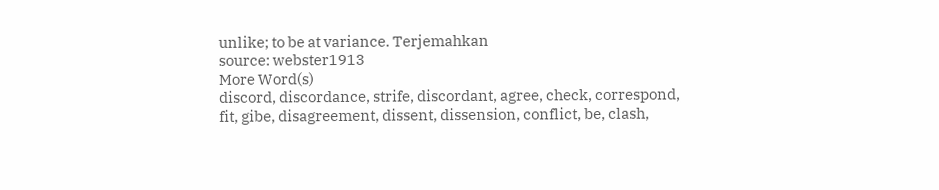unlike; to be at variance. Terjemahkan
source: webster1913
More Word(s)
discord, discordance, strife, discordant, agree, check, correspond, fit, gibe, disagreement, dissent, dissension, conflict, be, clash,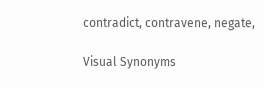contradict, contravene, negate,

Visual Synonyms